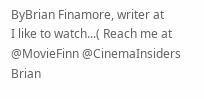ByBrian Finamore, writer at
I like to watch...( Reach me at @MovieFinn @CinemaInsiders
Brian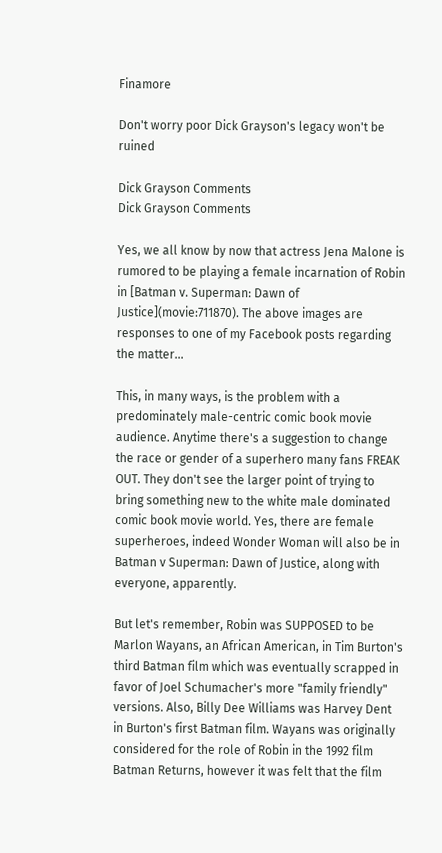Finamore

Don't worry poor Dick Grayson's legacy won't be ruined

Dick Grayson Comments
Dick Grayson Comments

Yes, we all know by now that actress Jena Malone is rumored to be playing a female incarnation of Robin in [Batman v. Superman: Dawn of Justice](movie:711870). The above images are responses to one of my Facebook posts regarding the matter...

This, in many ways, is the problem with a predominately male-centric comic book movie audience. Anytime there's a suggestion to change the race or gender of a superhero many fans FREAK OUT. They don't see the larger point of trying to bring something new to the white male dominated comic book movie world. Yes, there are female superheroes, indeed Wonder Woman will also be in Batman v Superman: Dawn of Justice, along with everyone, apparently.

But let's remember, Robin was SUPPOSED to be Marlon Wayans, an African American, in Tim Burton's third Batman film which was eventually scrapped in favor of Joel Schumacher's more "family friendly" versions. Also, Billy Dee Williams was Harvey Dent in Burton's first Batman film. Wayans was originally considered for the role of Robin in the 1992 film Batman Returns, however it was felt that the film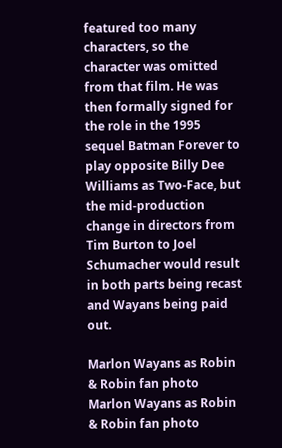featured too many characters, so the character was omitted from that film. He was then formally signed for the role in the 1995 sequel Batman Forever to play opposite Billy Dee Williams as Two-Face, but the mid-production change in directors from Tim Burton to Joel Schumacher would result in both parts being recast and Wayans being paid out.

Marlon Wayans as Robin & Robin fan photo
Marlon Wayans as Robin & Robin fan photo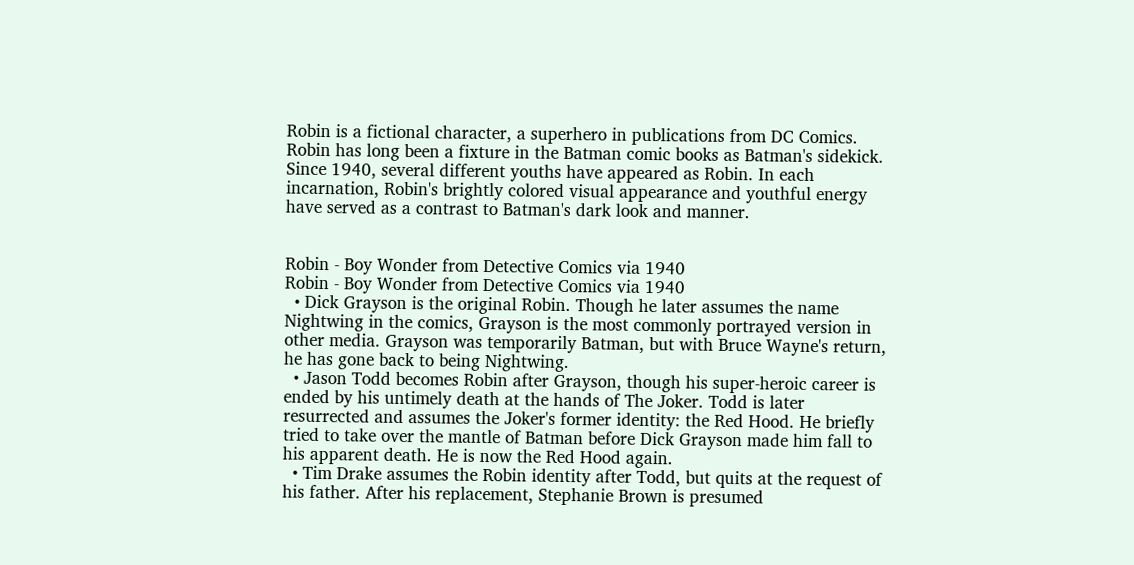Robin is a fictional character, a superhero in publications from DC Comics. Robin has long been a fixture in the Batman comic books as Batman's sidekick. Since 1940, several different youths have appeared as Robin. In each incarnation, Robin's brightly colored visual appearance and youthful energy have served as a contrast to Batman's dark look and manner.


Robin - Boy Wonder from Detective Comics via 1940
Robin - Boy Wonder from Detective Comics via 1940
  • Dick Grayson is the original Robin. Though he later assumes the name Nightwing in the comics, Grayson is the most commonly portrayed version in other media. Grayson was temporarily Batman, but with Bruce Wayne's return, he has gone back to being Nightwing.
  • Jason Todd becomes Robin after Grayson, though his super-heroic career is ended by his untimely death at the hands of The Joker. Todd is later resurrected and assumes the Joker's former identity: the Red Hood. He briefly tried to take over the mantle of Batman before Dick Grayson made him fall to his apparent death. He is now the Red Hood again.
  • Tim Drake assumes the Robin identity after Todd, but quits at the request of his father. After his replacement, Stephanie Brown is presumed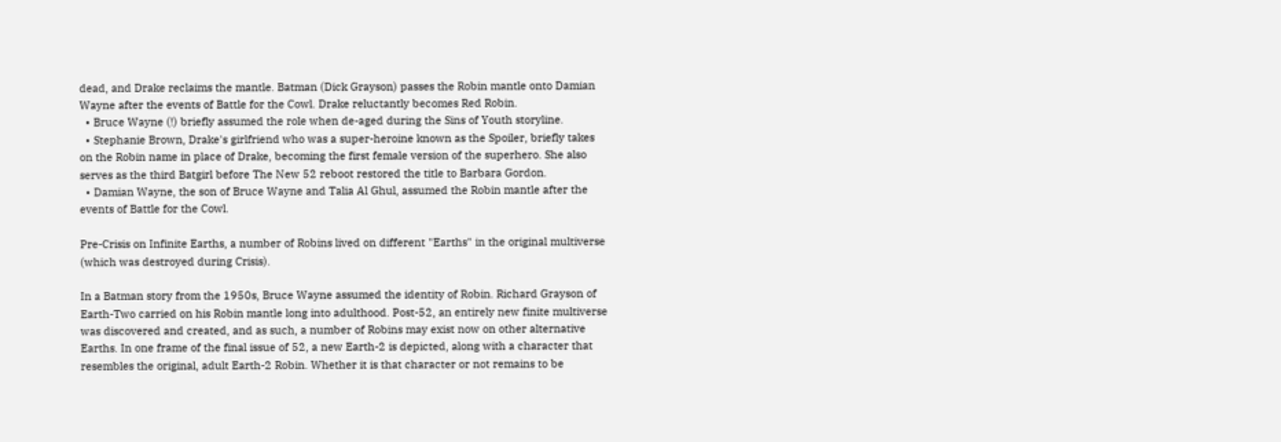dead, and Drake reclaims the mantle. Batman (Dick Grayson) passes the Robin mantle onto Damian Wayne after the events of Battle for the Cowl. Drake reluctantly becomes Red Robin.
  • Bruce Wayne (!) briefly assumed the role when de-aged during the Sins of Youth storyline.
  • Stephanie Brown, Drake's girlfriend who was a super-heroine known as the Spoiler, briefly takes on the Robin name in place of Drake, becoming the first female version of the superhero. She also serves as the third Batgirl before The New 52 reboot restored the title to Barbara Gordon.
  • Damian Wayne, the son of Bruce Wayne and Talia Al Ghul, assumed the Robin mantle after the events of Battle for the Cowl.

Pre-Crisis on Infinite Earths, a number of Robins lived on different "Earths" in the original multiverse (which was destroyed during Crisis).

In a Batman story from the 1950s, Bruce Wayne assumed the identity of Robin. Richard Grayson of Earth-Two carried on his Robin mantle long into adulthood. Post-52, an entirely new finite multiverse was discovered and created, and as such, a number of Robins may exist now on other alternative Earths. In one frame of the final issue of 52, a new Earth-2 is depicted, along with a character that resembles the original, adult Earth-2 Robin. Whether it is that character or not remains to be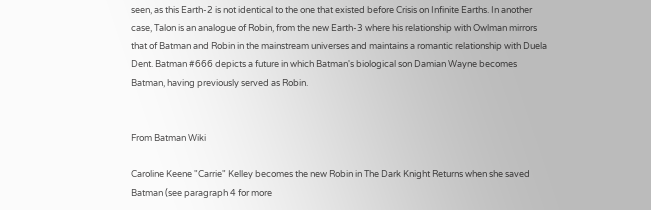seen, as this Earth-2 is not identical to the one that existed before Crisis on Infinite Earths. In another case, Talon is an analogue of Robin, from the new Earth-3 where his relationship with Owlman mirrors that of Batman and Robin in the mainstream universes and maintains a romantic relationship with Duela Dent. Batman #666 depicts a future in which Batman's biological son Damian Wayne becomes Batman, having previously served as Robin.


From Batman Wiki

Caroline Keene "Carrie" Kelley becomes the new Robin in The Dark Knight Returns when she saved Batman (see paragraph 4 for more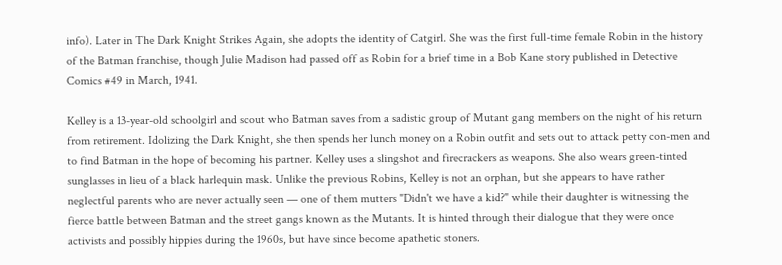info). Later in The Dark Knight Strikes Again, she adopts the identity of Catgirl. She was the first full-time female Robin in the history of the Batman franchise, though Julie Madison had passed off as Robin for a brief time in a Bob Kane story published in Detective Comics #49 in March, 1941.

Kelley is a 13-year-old schoolgirl and scout who Batman saves from a sadistic group of Mutant gang members on the night of his return from retirement. Idolizing the Dark Knight, she then spends her lunch money on a Robin outfit and sets out to attack petty con-men and to find Batman in the hope of becoming his partner. Kelley uses a slingshot and firecrackers as weapons. She also wears green-tinted sunglasses in lieu of a black harlequin mask. Unlike the previous Robins, Kelley is not an orphan, but she appears to have rather neglectful parents who are never actually seen — one of them mutters "Didn't we have a kid?" while their daughter is witnessing the fierce battle between Batman and the street gangs known as the Mutants. It is hinted through their dialogue that they were once activists and possibly hippies during the 1960s, but have since become apathetic stoners.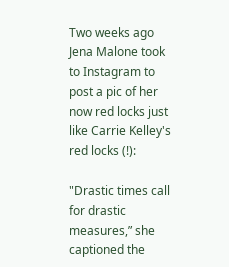Two weeks ago Jena Malone took to Instagram to post a pic of her now red locks just like Carrie Kelley's red locks (!):

"Drastic times call for drastic measures,” she captioned the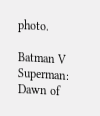photo.

Batman V Superman: Dawn of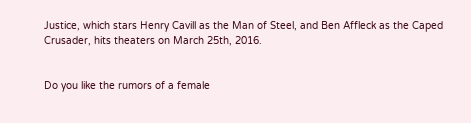Justice, which stars Henry Cavill as the Man of Steel, and Ben Affleck as the Caped Crusader, hits theaters on March 25th, 2016.


Do you like the rumors of a female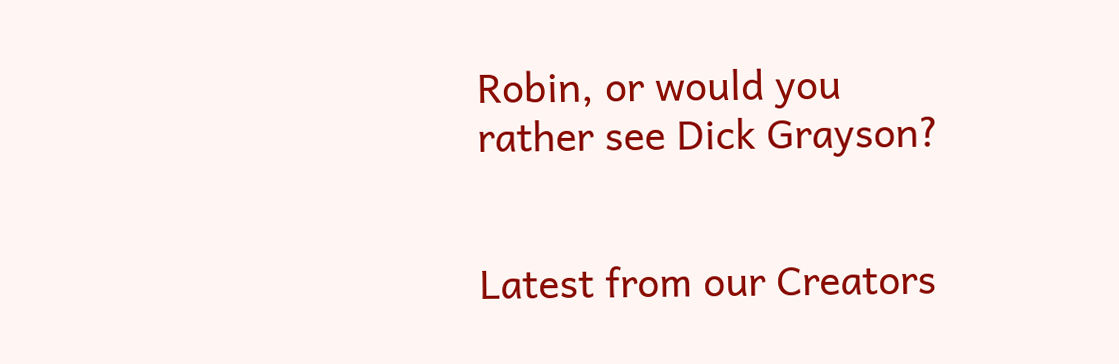Robin, or would you rather see Dick Grayson?


Latest from our Creators